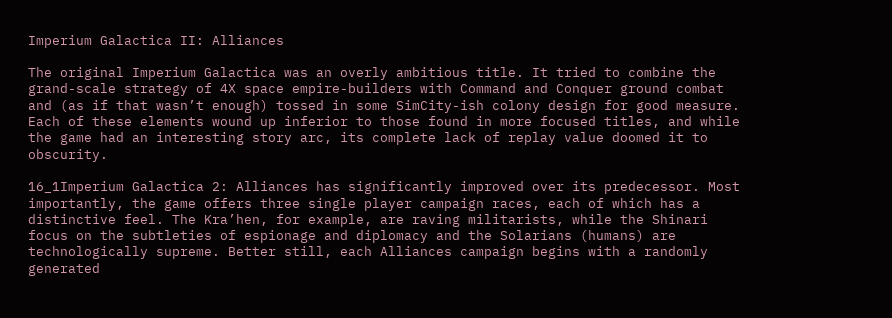Imperium Galactica II: Alliances

The original Imperium Galactica was an overly ambitious title. It tried to combine the grand-scale strategy of 4X space empire-builders with Command and Conquer ground combat and (as if that wasn’t enough) tossed in some SimCity-ish colony design for good measure. Each of these elements wound up inferior to those found in more focused titles, and while the game had an interesting story arc, its complete lack of replay value doomed it to obscurity.

16_1Imperium Galactica 2: Alliances has significantly improved over its predecessor. Most importantly, the game offers three single player campaign races, each of which has a distinctive feel. The Kra’hen, for example, are raving militarists, while the Shinari focus on the subtleties of espionage and diplomacy and the Solarians (humans) are technologically supreme. Better still, each Alliances campaign begins with a randomly generated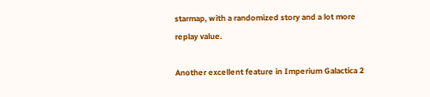starmap, with a randomized story and a lot more replay value.

Another excellent feature in Imperium Galactica 2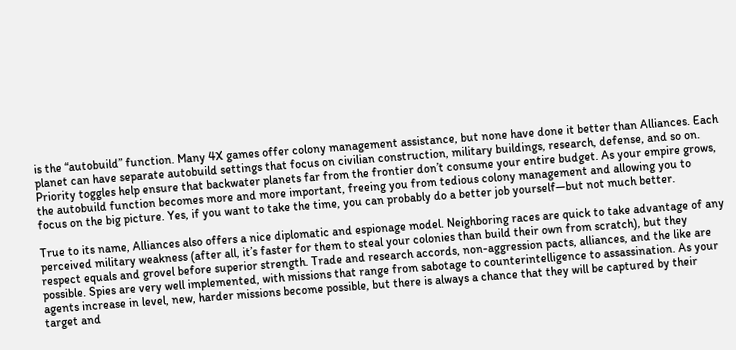is the “autobuild” function. Many 4X games offer colony management assistance, but none have done it better than Alliances. Each planet can have separate autobuild settings that focus on civilian construction, military buildings, research, defense, and so on. Priority toggles help ensure that backwater planets far from the frontier don’t consume your entire budget. As your empire grows, the autobuild function becomes more and more important, freeing you from tedious colony management and allowing you to focus on the big picture. Yes, if you want to take the time, you can probably do a better job yourself—but not much better.

True to its name, Alliances also offers a nice diplomatic and espionage model. Neighboring races are quick to take advantage of any perceived military weakness (after all, it’s faster for them to steal your colonies than build their own from scratch), but they respect equals and grovel before superior strength. Trade and research accords, non-aggression pacts, alliances, and the like are possible. Spies are very well implemented, with missions that range from sabotage to counterintelligence to assassination. As your agents increase in level, new, harder missions become possible, but there is always a chance that they will be captured by their target and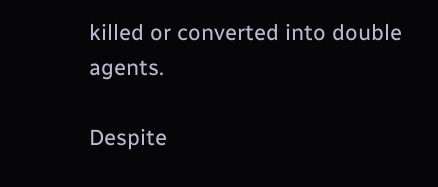killed or converted into double agents.

Despite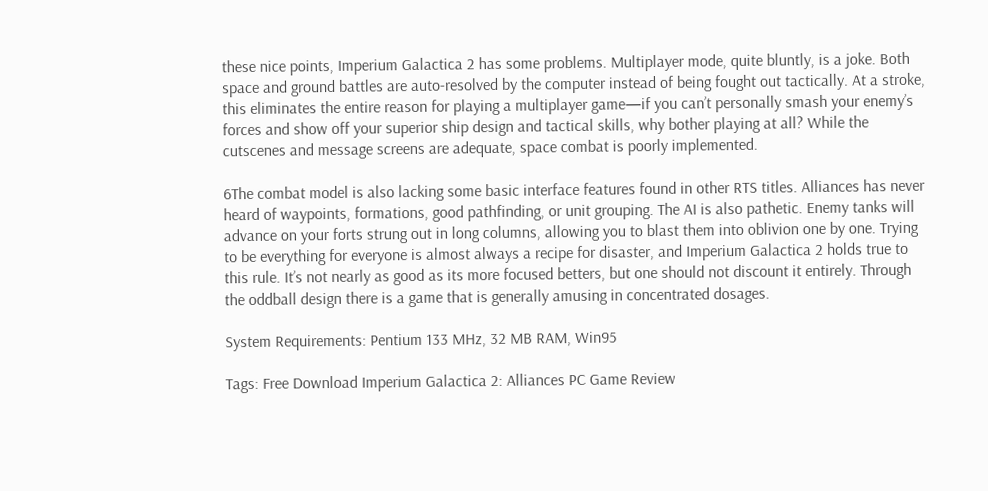these nice points, Imperium Galactica 2 has some problems. Multiplayer mode, quite bluntly, is a joke. Both space and ground battles are auto-resolved by the computer instead of being fought out tactically. At a stroke, this eliminates the entire reason for playing a multiplayer game—if you can’t personally smash your enemy’s forces and show off your superior ship design and tactical skills, why bother playing at all? While the cutscenes and message screens are adequate, space combat is poorly implemented.

6The combat model is also lacking some basic interface features found in other RTS titles. Alliances has never heard of waypoints, formations, good pathfinding, or unit grouping. The AI is also pathetic. Enemy tanks will advance on your forts strung out in long columns, allowing you to blast them into oblivion one by one. Trying to be everything for everyone is almost always a recipe for disaster, and Imperium Galactica 2 holds true to this rule. It’s not nearly as good as its more focused betters, but one should not discount it entirely. Through the oddball design there is a game that is generally amusing in concentrated dosages.

System Requirements: Pentium 133 MHz, 32 MB RAM, Win95

Tags: Free Download Imperium Galactica 2: Alliances PC Game Review